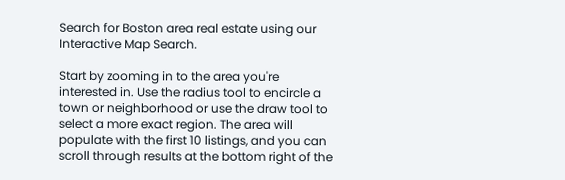Search for Boston area real estate using our Interactive Map Search.

Start by zooming in to the area you're interested in. Use the radius tool to encircle a town or neighborhood or use the draw tool to select a more exact region. The area will populate with the first 10 listings, and you can scroll through results at the bottom right of the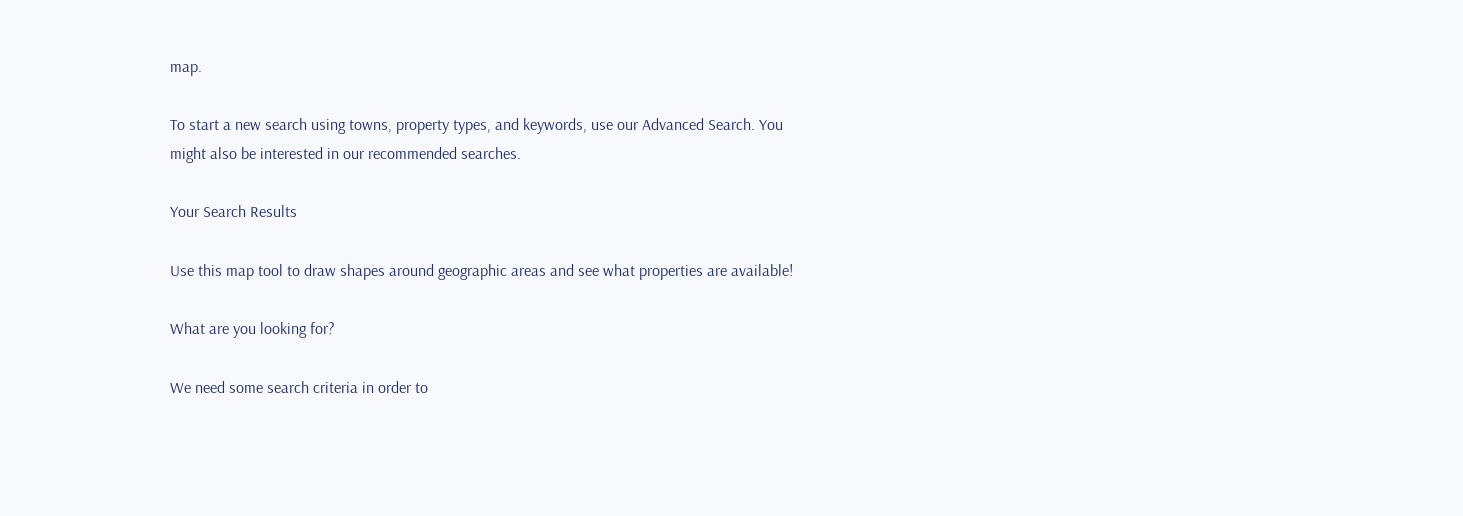map.

To start a new search using towns, property types, and keywords, use our Advanced Search. You might also be interested in our recommended searches.

Your Search Results

Use this map tool to draw shapes around geographic areas and see what properties are available!

What are you looking for?

We need some search criteria in order to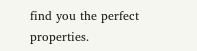find you the perfect properties.